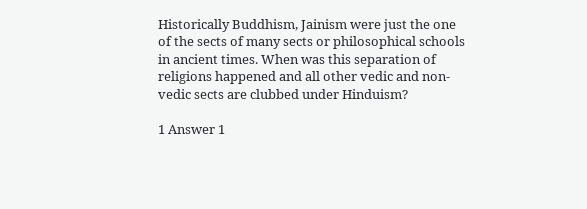Historically Buddhism, Jainism were just the one of the sects of many sects or philosophical schools in ancient times. When was this separation of religions happened and all other vedic and non-vedic sects are clubbed under Hinduism?

1 Answer 1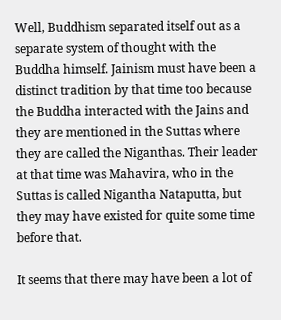Well, Buddhism separated itself out as a separate system of thought with the Buddha himself. Jainism must have been a distinct tradition by that time too because the Buddha interacted with the Jains and they are mentioned in the Suttas where they are called the Niganthas. Their leader at that time was Mahavira, who in the Suttas is called Nigantha Nataputta, but they may have existed for quite some time before that.

It seems that there may have been a lot of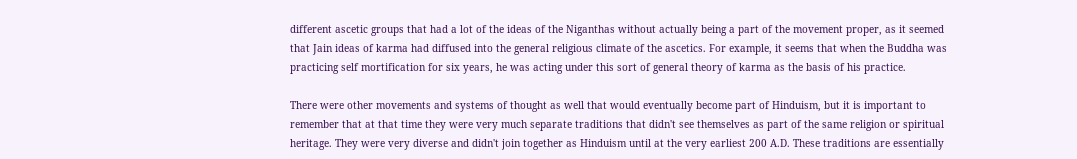different ascetic groups that had a lot of the ideas of the Niganthas without actually being a part of the movement proper, as it seemed that Jain ideas of karma had diffused into the general religious climate of the ascetics. For example, it seems that when the Buddha was practicing self mortification for six years, he was acting under this sort of general theory of karma as the basis of his practice.

There were other movements and systems of thought as well that would eventually become part of Hinduism, but it is important to remember that at that time they were very much separate traditions that didn't see themselves as part of the same religion or spiritual heritage. They were very diverse and didn't join together as Hinduism until at the very earliest 200 A.D. These traditions are essentially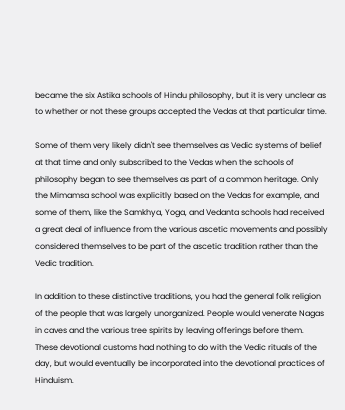became the six Astika schools of Hindu philosophy, but it is very unclear as to whether or not these groups accepted the Vedas at that particular time.

Some of them very likely didn't see themselves as Vedic systems of belief at that time and only subscribed to the Vedas when the schools of philosophy began to see themselves as part of a common heritage. Only the Mimamsa school was explicitly based on the Vedas for example, and some of them, like the Samkhya, Yoga, and Vedanta schools had received a great deal of influence from the various ascetic movements and possibly considered themselves to be part of the ascetic tradition rather than the Vedic tradition.

In addition to these distinctive traditions, you had the general folk religion of the people that was largely unorganized. People would venerate Nagas in caves and the various tree spirits by leaving offerings before them. These devotional customs had nothing to do with the Vedic rituals of the day, but would eventually be incorporated into the devotional practices of Hinduism.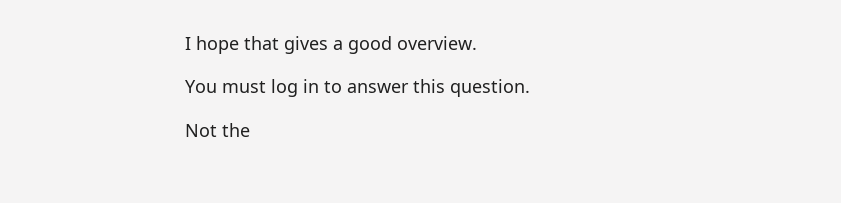I hope that gives a good overview.

You must log in to answer this question.

Not the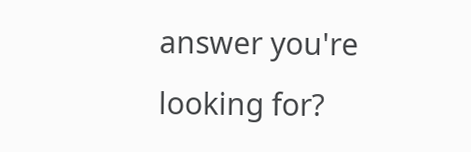answer you're looking for?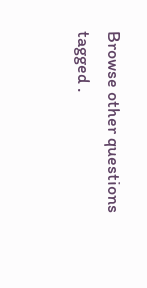Browse other questions tagged .